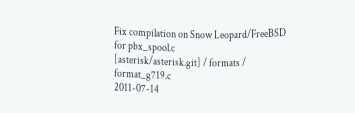Fix compilation on Snow Leopard/FreeBSD for pbx_spool.c
[asterisk/asterisk.git] / formats / format_g719.c
2011-07-14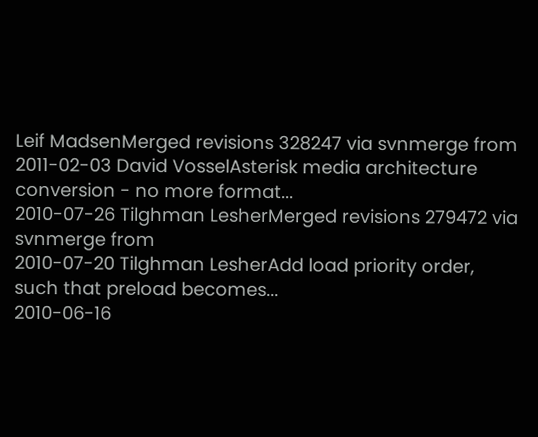Leif MadsenMerged revisions 328247 via svnmerge from
2011-02-03 David VosselAsterisk media architecture conversion - no more format...
2010-07-26 Tilghman LesherMerged revisions 279472 via svnmerge from
2010-07-20 Tilghman LesherAdd load priority order, such that preload becomes...
2010-06-16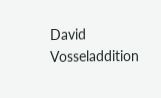David Vosseladdition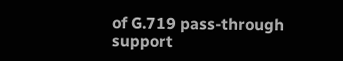of G.719 pass-through support